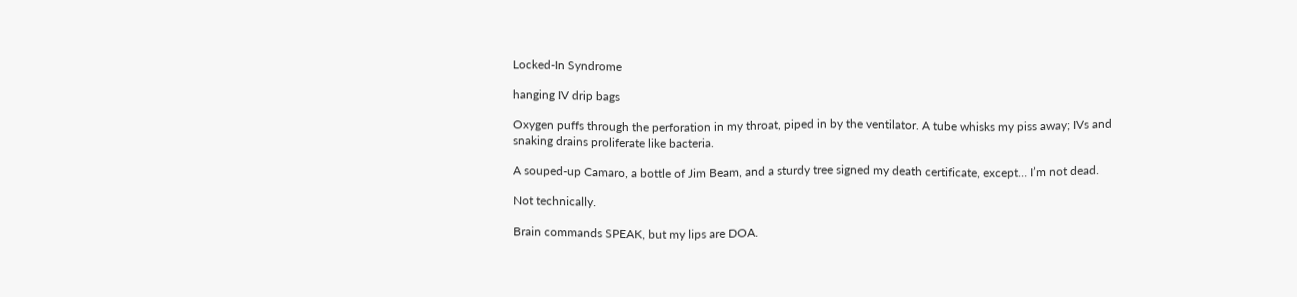Locked-In Syndrome

hanging IV drip bags

Oxygen puffs through the perforation in my throat, piped in by the ventilator. A tube whisks my piss away; IVs and snaking drains proliferate like bacteria.

A souped-up Camaro, a bottle of Jim Beam, and a sturdy tree signed my death certificate, except… I’m not dead.

Not technically.

Brain commands SPEAK, but my lips are DOA.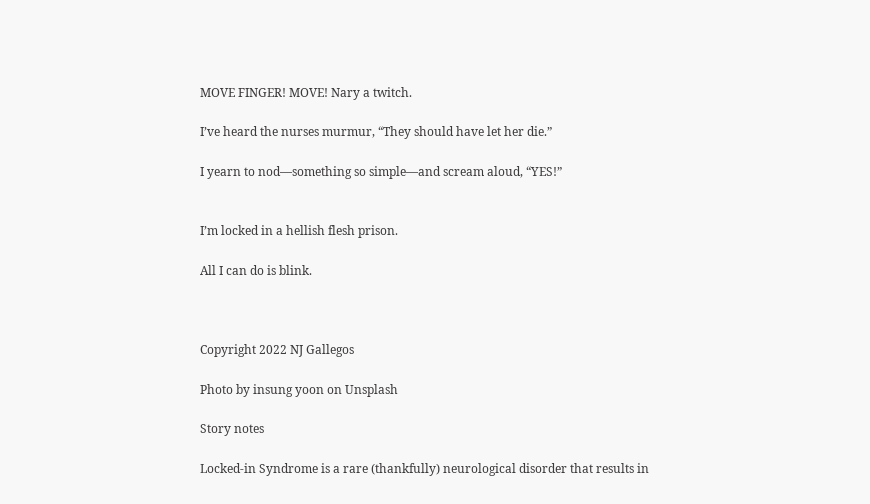MOVE FINGER! MOVE! Nary a twitch.

I’ve heard the nurses murmur, “They should have let her die.”

I yearn to nod—something so simple—and scream aloud, “YES!”


I’m locked in a hellish flesh prison.

All I can do is blink.



Copyright 2022 NJ Gallegos

Photo by insung yoon on Unsplash

Story notes

Locked-in Syndrome is a rare (thankfully) neurological disorder that results in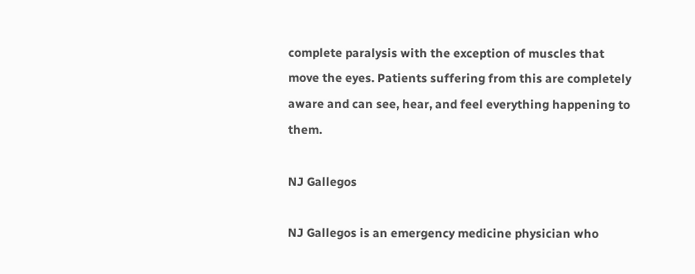complete paralysis with the exception of muscles that move the eyes. Patients suffering from this are completely aware and can see, hear, and feel everything happening to them.

NJ Gallegos

NJ Gallegos is an emergency medicine physician who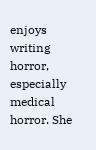enjoys writing horror, especially medical horror. She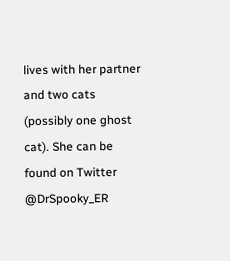lives with her partner and two cats (possibly one ghost cat). She can be found on Twitter @DrSpooky_ER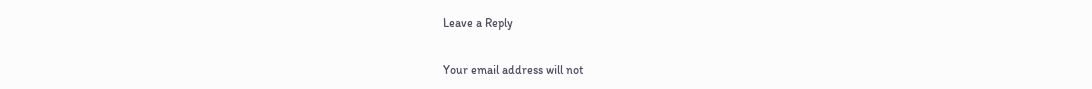Leave a Reply

Your email address will not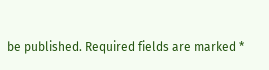be published. Required fields are marked *